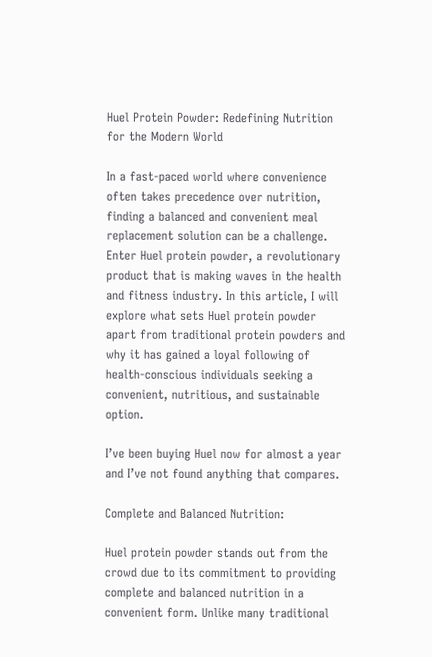Huel Protein Powder: Redefining Nutrition for the Modern World

In a fast-paced world where convenience often takes precedence over nutrition, finding a balanced and convenient meal replacement solution can be a challenge. Enter Huel protein powder, a revolutionary product that is making waves in the health and fitness industry. In this article, I will explore what sets Huel protein powder apart from traditional protein powders and why it has gained a loyal following of health-conscious individuals seeking a convenient, nutritious, and sustainable option.

I’ve been buying Huel now for almost a year and I’ve not found anything that compares.

Complete and Balanced Nutrition:

Huel protein powder stands out from the crowd due to its commitment to providing complete and balanced nutrition in a convenient form. Unlike many traditional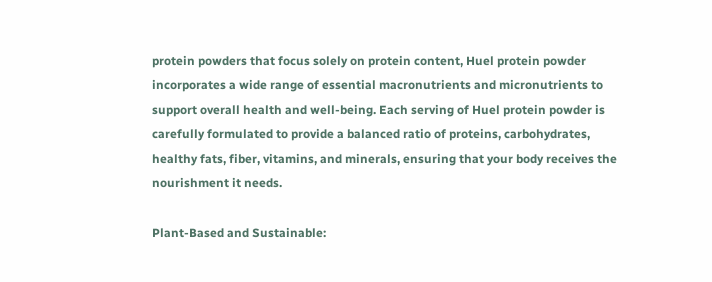protein powders that focus solely on protein content, Huel protein powder incorporates a wide range of essential macronutrients and micronutrients to support overall health and well-being. Each serving of Huel protein powder is carefully formulated to provide a balanced ratio of proteins, carbohydrates, healthy fats, fiber, vitamins, and minerals, ensuring that your body receives the nourishment it needs.

Plant-Based and Sustainable: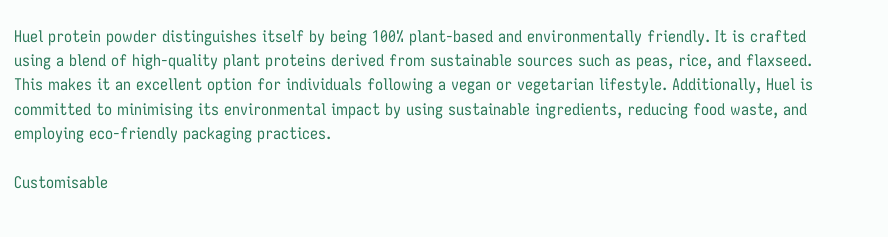Huel protein powder distinguishes itself by being 100% plant-based and environmentally friendly. It is crafted using a blend of high-quality plant proteins derived from sustainable sources such as peas, rice, and flaxseed. This makes it an excellent option for individuals following a vegan or vegetarian lifestyle. Additionally, Huel is committed to minimising its environmental impact by using sustainable ingredients, reducing food waste, and employing eco-friendly packaging practices.

Customisable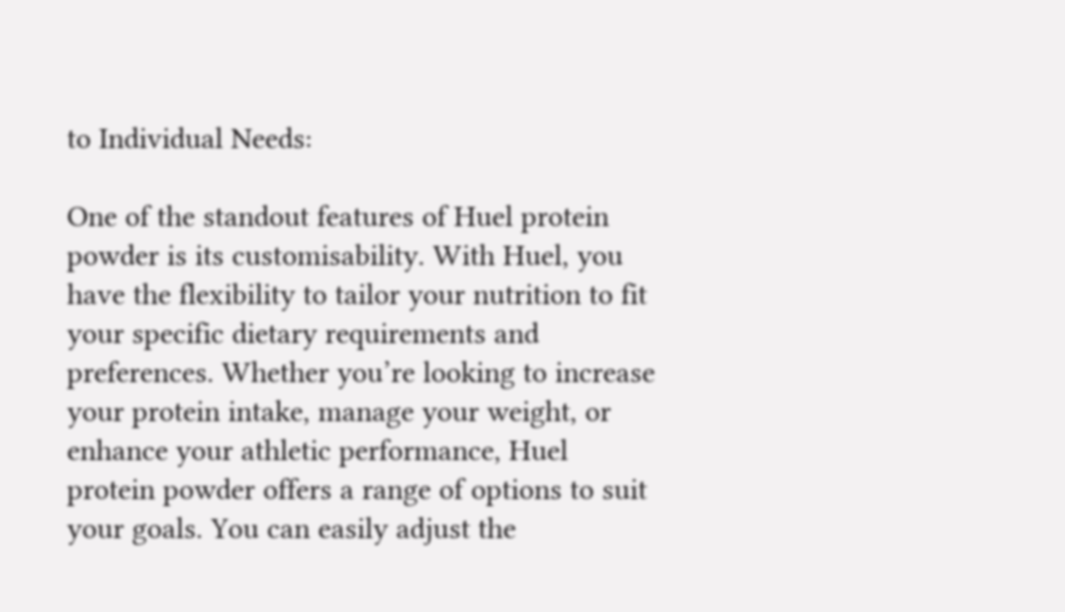to Individual Needs:

One of the standout features of Huel protein powder is its customisability. With Huel, you have the flexibility to tailor your nutrition to fit your specific dietary requirements and preferences. Whether you’re looking to increase your protein intake, manage your weight, or enhance your athletic performance, Huel protein powder offers a range of options to suit your goals. You can easily adjust the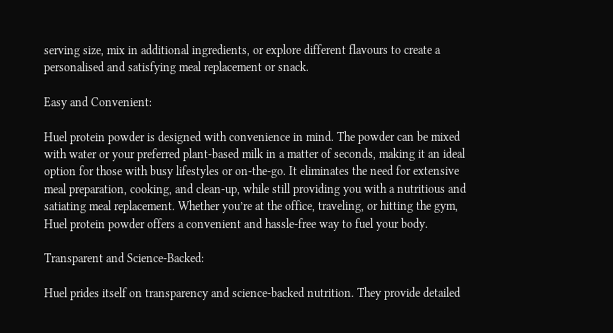serving size, mix in additional ingredients, or explore different flavours to create a personalised and satisfying meal replacement or snack.

Easy and Convenient:

Huel protein powder is designed with convenience in mind. The powder can be mixed with water or your preferred plant-based milk in a matter of seconds, making it an ideal option for those with busy lifestyles or on-the-go. It eliminates the need for extensive meal preparation, cooking, and clean-up, while still providing you with a nutritious and satiating meal replacement. Whether you’re at the office, traveling, or hitting the gym, Huel protein powder offers a convenient and hassle-free way to fuel your body.

Transparent and Science-Backed:

Huel prides itself on transparency and science-backed nutrition. They provide detailed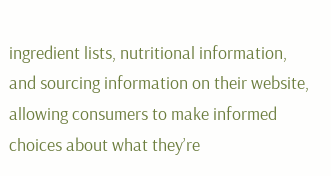ingredient lists, nutritional information, and sourcing information on their website, allowing consumers to make informed choices about what they’re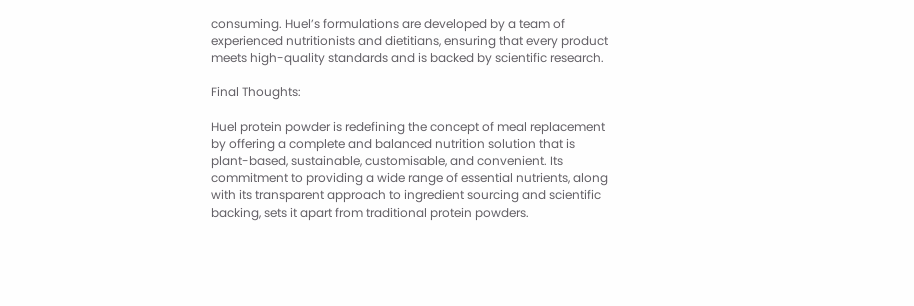consuming. Huel’s formulations are developed by a team of experienced nutritionists and dietitians, ensuring that every product meets high-quality standards and is backed by scientific research.

Final Thoughts:

Huel protein powder is redefining the concept of meal replacement by offering a complete and balanced nutrition solution that is plant-based, sustainable, customisable, and convenient. Its commitment to providing a wide range of essential nutrients, along with its transparent approach to ingredient sourcing and scientific backing, sets it apart from traditional protein powders.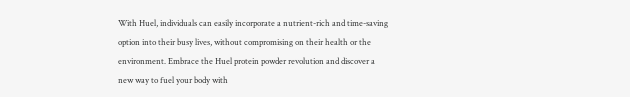With Huel, individuals can easily incorporate a nutrient-rich and time-saving option into their busy lives, without compromising on their health or the environment. Embrace the Huel protein powder revolution and discover a new way to fuel your body with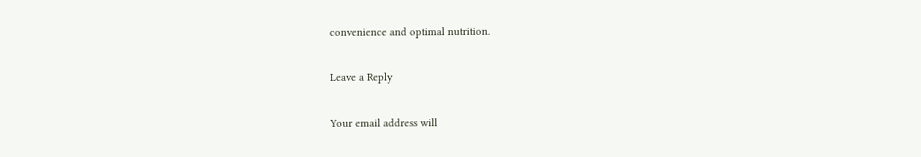convenience and optimal nutrition.

Leave a Reply

Your email address will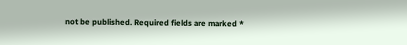not be published. Required fields are marked *